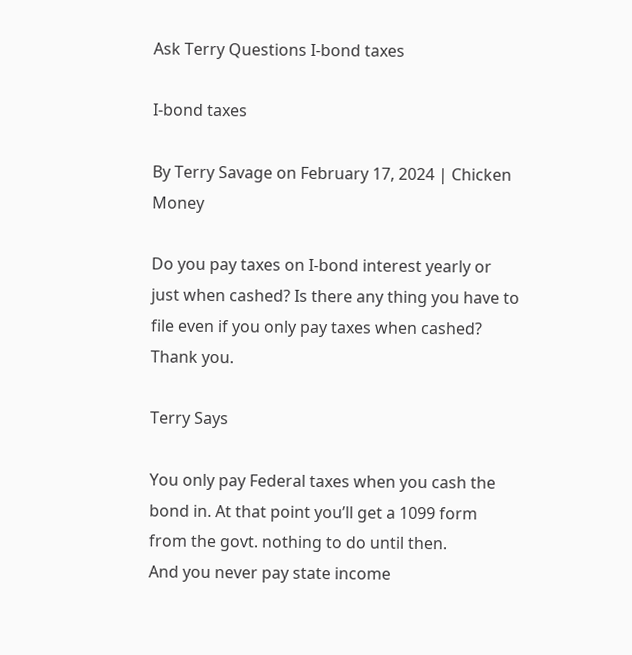Ask Terry Questions I-bond taxes

I-bond taxes

By Terry Savage on February 17, 2024 | Chicken Money

Do you pay taxes on I-bond interest yearly or just when cashed? Is there any thing you have to file even if you only pay taxes when cashed? Thank you.

Terry Says

You only pay Federal taxes when you cash the bond in. At that point you’ll get a 1099 form from the govt. nothing to do until then.
And you never pay state income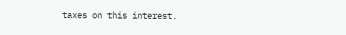taxes on this interest.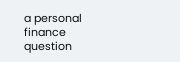a personal
finance question